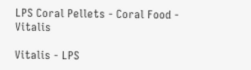LPS Coral Pellets - Coral Food - Vitalis

Vitalis - LPS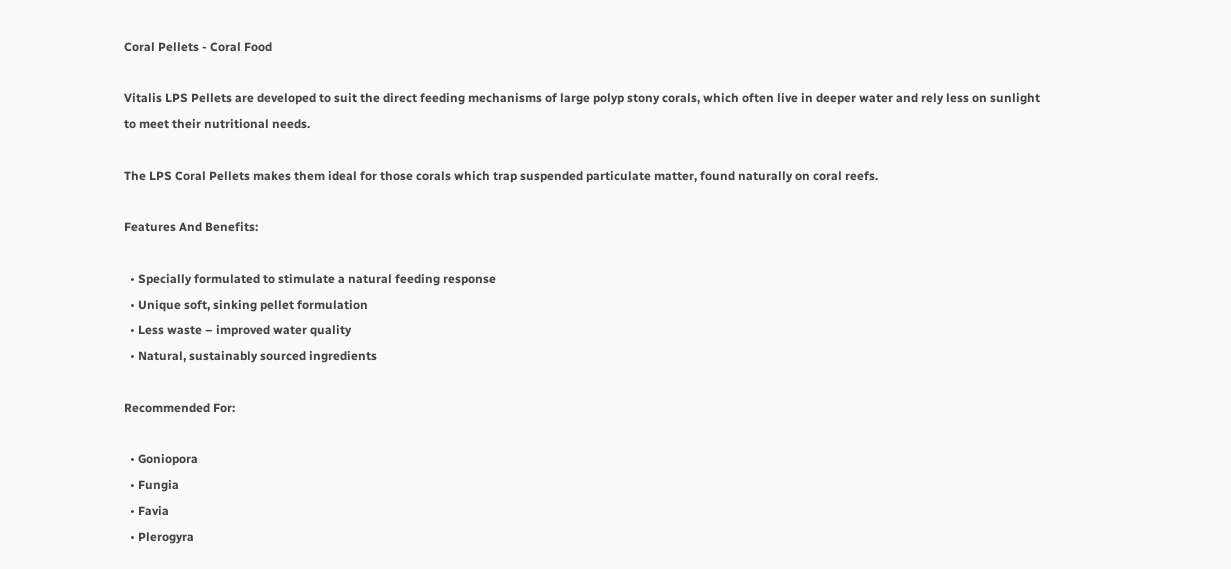Coral Pellets - Coral Food

Vitalis LPS Pellets are developed to suit the direct feeding mechanisms of large polyp stony corals, which often live in deeper water and rely less on sunlight to meet their nutritional needs.

The LPS Coral Pellets makes them ideal for those corals which trap suspended particulate matter, found naturally on coral reefs.

Features And Benefits:

  • Specially formulated to stimulate a natural feeding response
  • Unique soft, sinking pellet formulation
  • Less waste – improved water quality
  • Natural, sustainably sourced ingredients

Recommended For:

  • Goniopora
  • Fungia
  • Favia
  • Plerogyra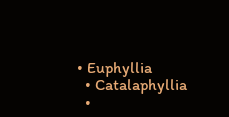• Euphyllia
  • Catalaphyllia
  •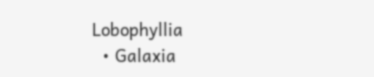Lobophyllia
  • Galaxia